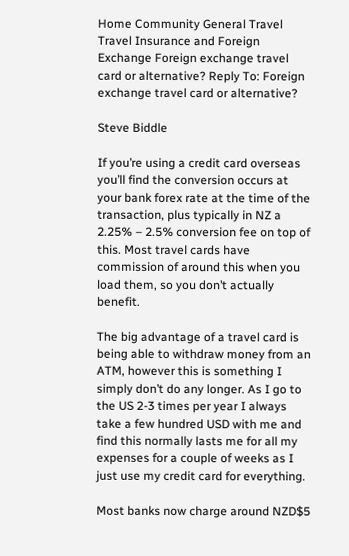Home Community General Travel Travel Insurance and Foreign Exchange Foreign exchange travel card or alternative? Reply To: Foreign exchange travel card or alternative?

Steve Biddle

If you’re using a credit card overseas you’ll find the conversion occurs at your bank forex rate at the time of the transaction, plus typically in NZ a 2.25% – 2.5% conversion fee on top of this. Most travel cards have commission of around this when you load them, so you don’t actually benefit.

The big advantage of a travel card is being able to withdraw money from an ATM, however this is something I simply don’t do any longer. As I go to the US 2-3 times per year I always take a few hundred USD with me and find this normally lasts me for all my expenses for a couple of weeks as I just use my credit card for everything.

Most banks now charge around NZD$5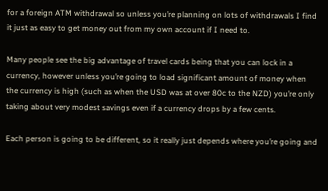for a foreign ATM withdrawal so unless you’re planning on lots of withdrawals I find it just as easy to get money out from my own account if I need to.

Many people see the big advantage of travel cards being that you can lock in a currency, however unless you’re going to load significant amount of money when the currency is high (such as when the USD was at over 80c to the NZD) you’re only taking about very modest savings even if a currency drops by a few cents.

Each person is going to be different, so it really just depends where you’re going and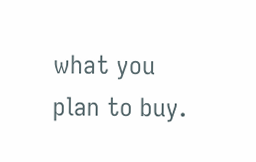what you plan to buy.